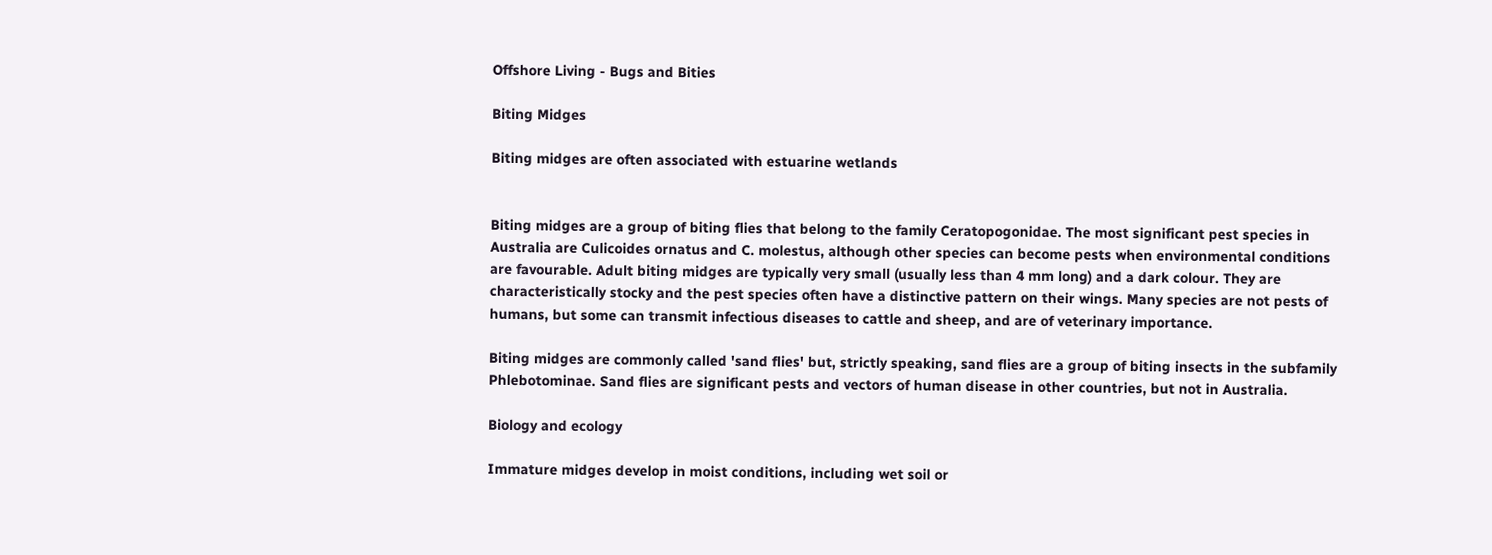Offshore Living - Bugs and Bities

Biting Midges

Biting midges are often associated with estuarine wetlands


Biting midges are a group of biting flies that belong to the family Ceratopogonidae. The most significant pest species in Australia are Culicoides ornatus and C. molestus, although other species can become pests when environmental conditions are favourable. Adult biting midges are typically very small (usually less than 4 mm long) and a dark colour. They are characteristically stocky and the pest species often have a distinctive pattern on their wings. Many species are not pests of humans, but some can transmit infectious diseases to cattle and sheep, and are of veterinary importance.

Biting midges are commonly called 'sand flies' but, strictly speaking, sand flies are a group of biting insects in the subfamily Phlebotominae. Sand flies are significant pests and vectors of human disease in other countries, but not in Australia.

Biology and ecology

Immature midges develop in moist conditions, including wet soil or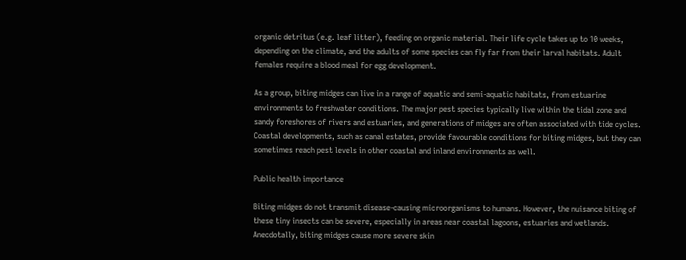organic detritus (e.g. leaf litter), feeding on organic material. Their life cycle takes up to 10 weeks, depending on the climate, and the adults of some species can fly far from their larval habitats. Adult females require a blood meal for egg development.

As a group, biting midges can live in a range of aquatic and semi-aquatic habitats, from estuarine environments to freshwater conditions. The major pest species typically live within the tidal zone and sandy foreshores of rivers and estuaries, and generations of midges are often associated with tide cycles. Coastal developments, such as canal estates, provide favourable conditions for biting midges, but they can sometimes reach pest levels in other coastal and inland environments as well.

Public health importance

Biting midges do not transmit disease-causing microorganisms to humans. However, the nuisance biting of these tiny insects can be severe, especially in areas near coastal lagoons, estuaries and wetlands. Anecdotally, biting midges cause more severe skin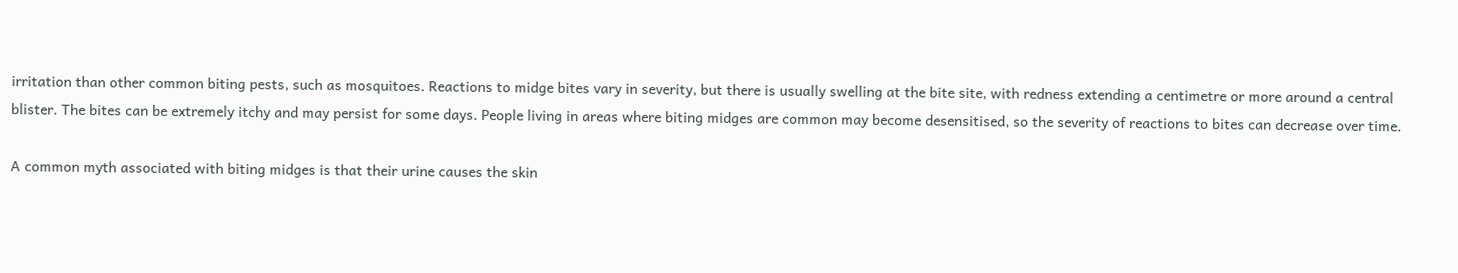irritation than other common biting pests, such as mosquitoes. Reactions to midge bites vary in severity, but there is usually swelling at the bite site, with redness extending a centimetre or more around a central blister. The bites can be extremely itchy and may persist for some days. People living in areas where biting midges are common may become desensitised, so the severity of reactions to bites can decrease over time.

A common myth associated with biting midges is that their urine causes the skin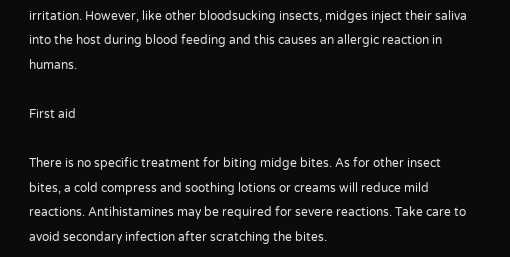irritation. However, like other bloodsucking insects, midges inject their saliva into the host during blood feeding and this causes an allergic reaction in humans.

First aid

There is no specific treatment for biting midge bites. As for other insect bites, a cold compress and soothing lotions or creams will reduce mild reactions. Antihistamines may be required for severe reactions. Take care to avoid secondary infection after scratching the bites.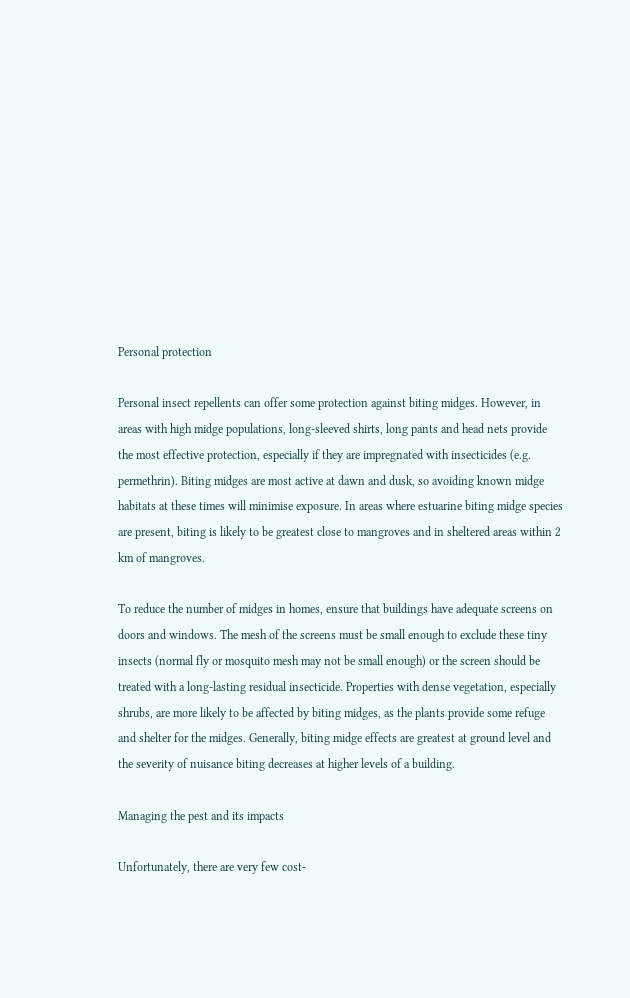Personal protection

Personal insect repellents can offer some protection against biting midges. However, in areas with high midge populations, long-sleeved shirts, long pants and head nets provide the most effective protection, especially if they are impregnated with insecticides (e.g. permethrin). Biting midges are most active at dawn and dusk, so avoiding known midge habitats at these times will minimise exposure. In areas where estuarine biting midge species are present, biting is likely to be greatest close to mangroves and in sheltered areas within 2 km of mangroves.

To reduce the number of midges in homes, ensure that buildings have adequate screens on doors and windows. The mesh of the screens must be small enough to exclude these tiny insects (normal fly or mosquito mesh may not be small enough) or the screen should be treated with a long-lasting residual insecticide. Properties with dense vegetation, especially shrubs, are more likely to be affected by biting midges, as the plants provide some refuge and shelter for the midges. Generally, biting midge effects are greatest at ground level and the severity of nuisance biting decreases at higher levels of a building.

Managing the pest and its impacts

Unfortunately, there are very few cost-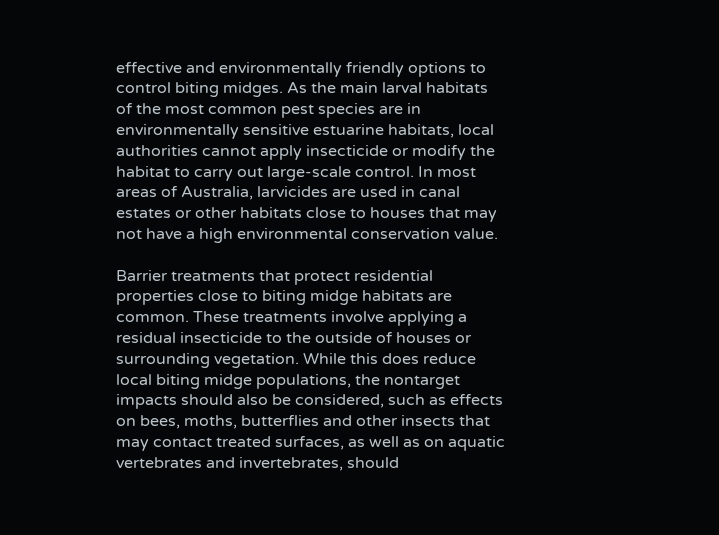effective and environmentally friendly options to control biting midges. As the main larval habitats of the most common pest species are in environmentally sensitive estuarine habitats, local authorities cannot apply insecticide or modify the habitat to carry out large-scale control. In most areas of Australia, larvicides are used in canal estates or other habitats close to houses that may not have a high environmental conservation value.

Barrier treatments that protect residential properties close to biting midge habitats are common. These treatments involve applying a residual insecticide to the outside of houses or surrounding vegetation. While this does reduce local biting midge populations, the nontarget impacts should also be considered, such as effects on bees, moths, butterflies and other insects that may contact treated surfaces, as well as on aquatic vertebrates and invertebrates, should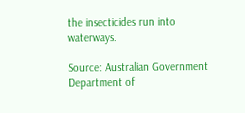the insecticides run into waterways.

Source: Australian Government Department of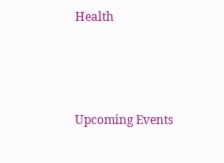Health



Upcoming Events